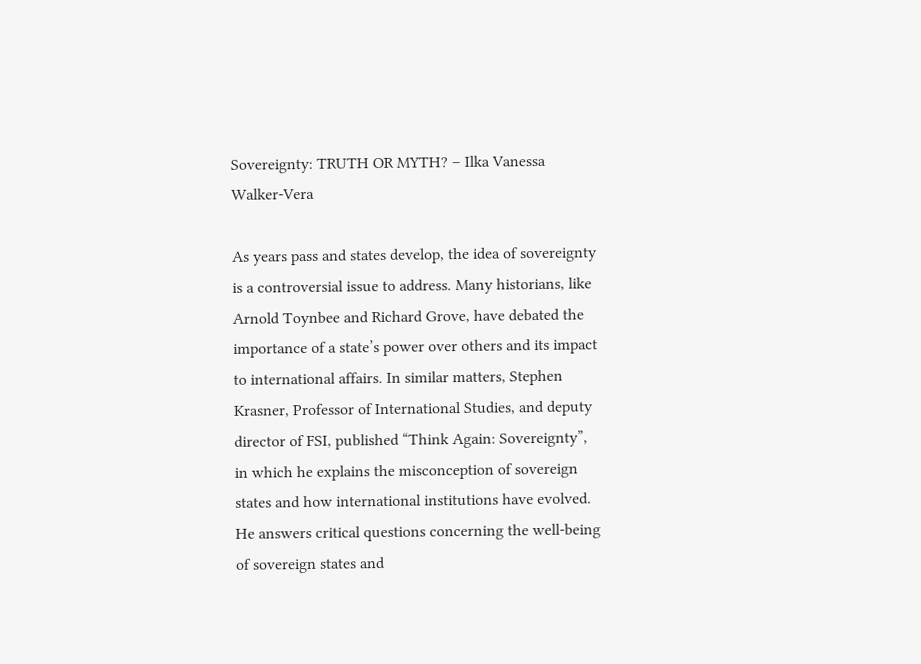Sovereignty: TRUTH OR MYTH? – Ilka Vanessa Walker-Vera

As years pass and states develop, the idea of sovereignty is a controversial issue to address. Many historians, like Arnold Toynbee and Richard Grove, have debated the importance of a state’s power over others and its impact to international affairs. In similar matters, Stephen Krasner, Professor of International Studies, and deputy director of FSI, published “Think Again: Sovereignty”, in which he explains the misconception of sovereign states and how international institutions have evolved. He answers critical questions concerning the well-being of sovereign states and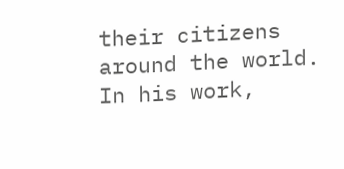their citizens around the world. In his work,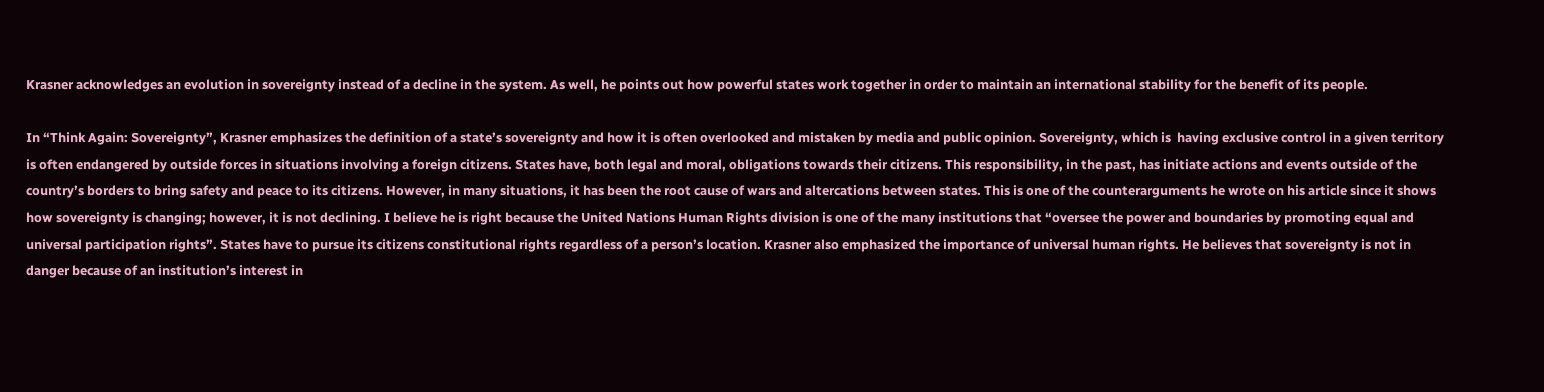Krasner acknowledges an evolution in sovereignty instead of a decline in the system. As well, he points out how powerful states work together in order to maintain an international stability for the benefit of its people.

In “Think Again: Sovereignty”, Krasner emphasizes the definition of a state’s sovereignty and how it is often overlooked and mistaken by media and public opinion. Sovereignty, which is  having exclusive control in a given territory is often endangered by outside forces in situations involving a foreign citizens. States have, both legal and moral, obligations towards their citizens. This responsibility, in the past, has initiate actions and events outside of the country’s borders to bring safety and peace to its citizens. However, in many situations, it has been the root cause of wars and altercations between states. This is one of the counterarguments he wrote on his article since it shows how sovereignty is changing; however, it is not declining. I believe he is right because the United Nations Human Rights division is one of the many institutions that “oversee the power and boundaries by promoting equal and universal participation rights”. States have to pursue its citizens constitutional rights regardless of a person’s location. Krasner also emphasized the importance of universal human rights. He believes that sovereignty is not in danger because of an institution’s interest in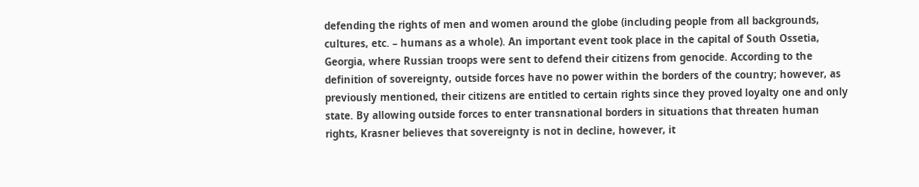defending the rights of men and women around the globe (including people from all backgrounds, cultures, etc. – humans as a whole). An important event took place in the capital of South Ossetia, Georgia, where Russian troops were sent to defend their citizens from genocide. According to the definition of sovereignty, outside forces have no power within the borders of the country; however, as previously mentioned, their citizens are entitled to certain rights since they proved loyalty one and only state. By allowing outside forces to enter transnational borders in situations that threaten human rights, Krasner believes that sovereignty is not in decline, however, it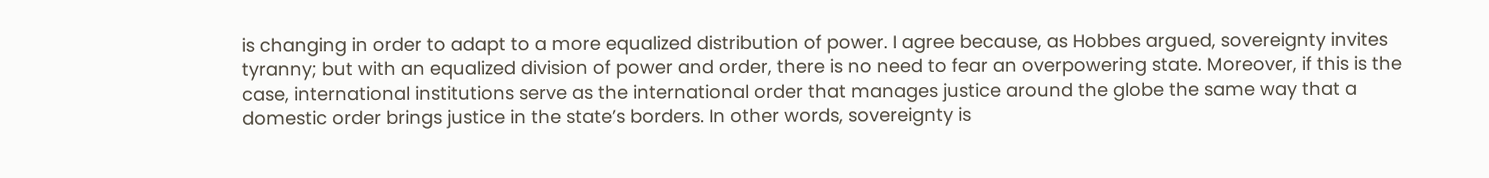is changing in order to adapt to a more equalized distribution of power. I agree because, as Hobbes argued, sovereignty invites tyranny; but with an equalized division of power and order, there is no need to fear an overpowering state. Moreover, if this is the case, international institutions serve as the international order that manages justice around the globe the same way that a domestic order brings justice in the state’s borders. In other words, sovereignty is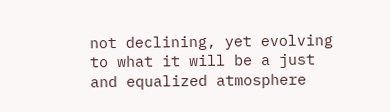not declining, yet evolving to what it will be a just and equalized atmosphere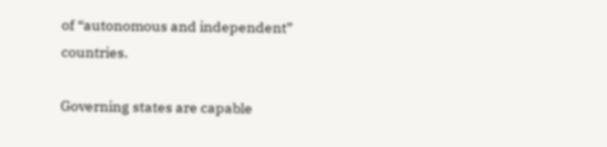of “autonomous and independent” countries.

Governing states are capable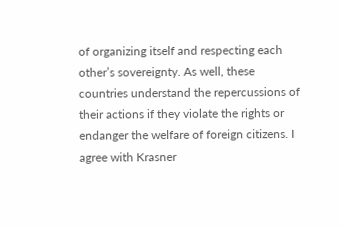of organizing itself and respecting each other’s sovereignty. As well, these countries understand the repercussions of their actions if they violate the rights or endanger the welfare of foreign citizens. I agree with Krasner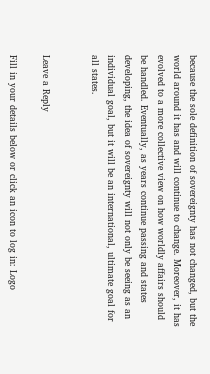because the sole definition of sovereignty has not changed, but the world around it has and will continue to change. Moreover, it has evolved to a more collective view on how worldly affairs should be handled. Eventually, as years continue passing and states developing, the idea of sovereignty will not only be seeing as an individual goal, but it will be an international, ultimate goal for all states.


Leave a Reply

Fill in your details below or click an icon to log in: Logo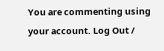You are commenting using your account. Log Out /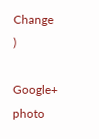Change )

Google+ photo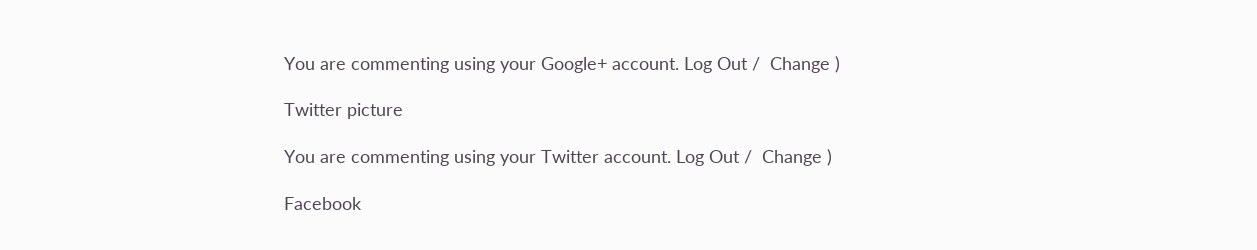You are commenting using your Google+ account. Log Out /  Change )

Twitter picture

You are commenting using your Twitter account. Log Out /  Change )

Facebook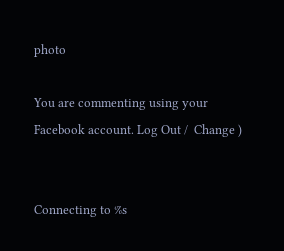photo

You are commenting using your Facebook account. Log Out /  Change )


Connecting to %s